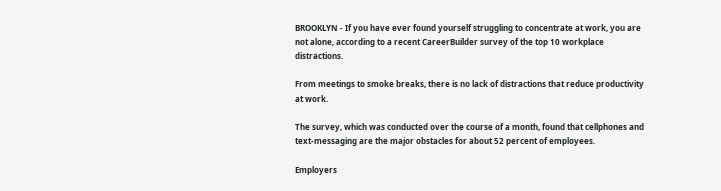BROOKLYN - If you have ever found yourself struggling to concentrate at work, you are not alone, according to a recent CareerBuilder survey of the top 10 workplace distractions.

From meetings to smoke breaks, there is no lack of distractions that reduce productivity at work.

The survey, which was conducted over the course of a month, found that cellphones and text-messaging are the major obstacles for about 52 percent of employees.

Employers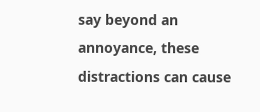say beyond an annoyance, these distractions can cause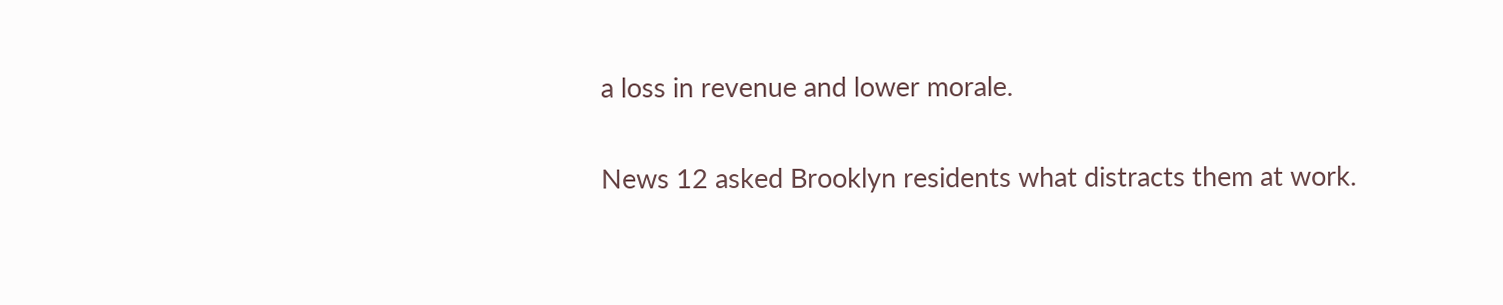a loss in revenue and lower morale.

News 12 asked Brooklyn residents what distracts them at work.